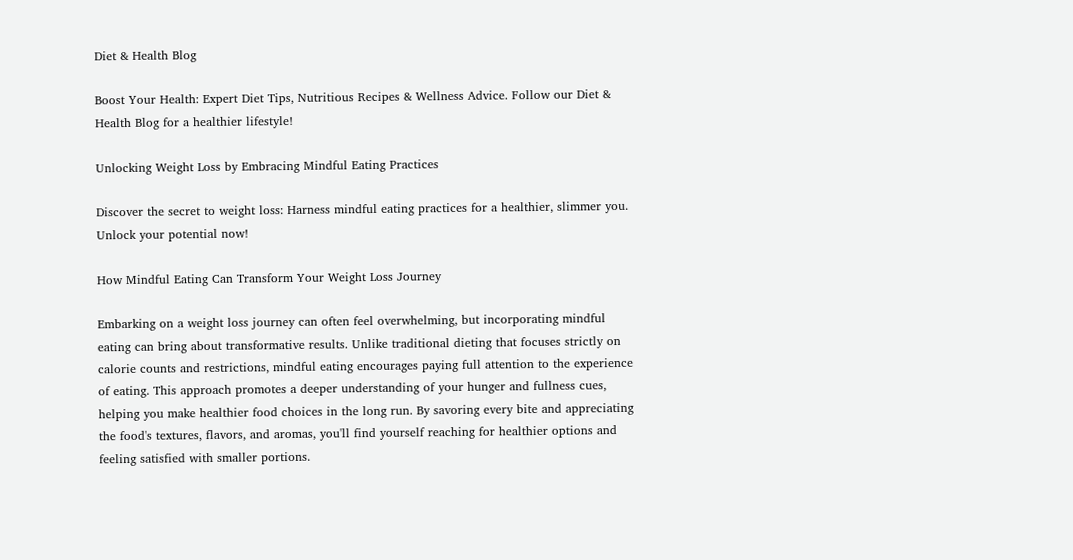Diet & Health Blog

Boost Your Health: Expert Diet Tips, Nutritious Recipes & Wellness Advice. Follow our Diet & Health Blog for a healthier lifestyle!

Unlocking Weight Loss by Embracing Mindful Eating Practices

Discover the secret to weight loss: Harness mindful eating practices for a healthier, slimmer you. Unlock your potential now!

How Mindful Eating Can Transform Your Weight Loss Journey

Embarking on a weight loss journey can often feel overwhelming, but incorporating mindful eating can bring about transformative results. Unlike traditional dieting that focuses strictly on calorie counts and restrictions, mindful eating encourages paying full attention to the experience of eating. This approach promotes a deeper understanding of your hunger and fullness cues, helping you make healthier food choices in the long run. By savoring every bite and appreciating the food's textures, flavors, and aromas, you'll find yourself reaching for healthier options and feeling satisfied with smaller portions.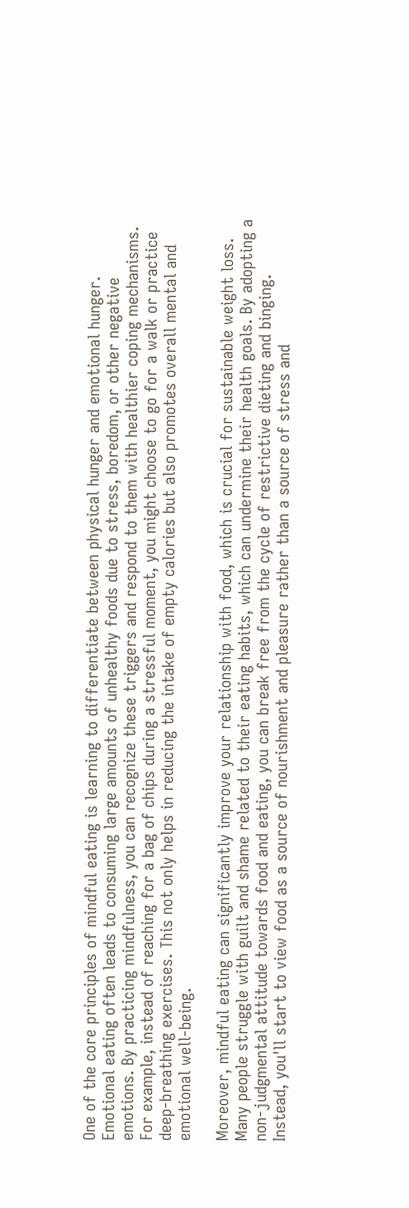One of the core principles of mindful eating is learning to differentiate between physical hunger and emotional hunger. Emotional eating often leads to consuming large amounts of unhealthy foods due to stress, boredom, or other negative emotions. By practicing mindfulness, you can recognize these triggers and respond to them with healthier coping mechanisms. For example, instead of reaching for a bag of chips during a stressful moment, you might choose to go for a walk or practice deep-breathing exercises. This not only helps in reducing the intake of empty calories but also promotes overall mental and emotional well-being.

Moreover, mindful eating can significantly improve your relationship with food, which is crucial for sustainable weight loss. Many people struggle with guilt and shame related to their eating habits, which can undermine their health goals. By adopting a non-judgmental attitude towards food and eating, you can break free from the cycle of restrictive dieting and binging. Instead, you'll start to view food as a source of nourishment and pleasure rather than a source of stress and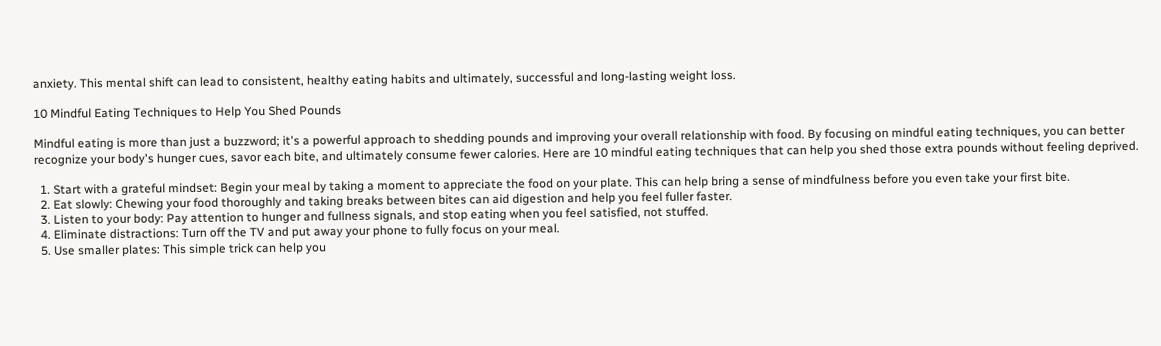anxiety. This mental shift can lead to consistent, healthy eating habits and ultimately, successful and long-lasting weight loss.

10 Mindful Eating Techniques to Help You Shed Pounds

Mindful eating is more than just a buzzword; it's a powerful approach to shedding pounds and improving your overall relationship with food. By focusing on mindful eating techniques, you can better recognize your body's hunger cues, savor each bite, and ultimately consume fewer calories. Here are 10 mindful eating techniques that can help you shed those extra pounds without feeling deprived.

  1. Start with a grateful mindset: Begin your meal by taking a moment to appreciate the food on your plate. This can help bring a sense of mindfulness before you even take your first bite.
  2. Eat slowly: Chewing your food thoroughly and taking breaks between bites can aid digestion and help you feel fuller faster.
  3. Listen to your body: Pay attention to hunger and fullness signals, and stop eating when you feel satisfied, not stuffed.
  4. Eliminate distractions: Turn off the TV and put away your phone to fully focus on your meal.
  5. Use smaller plates: This simple trick can help you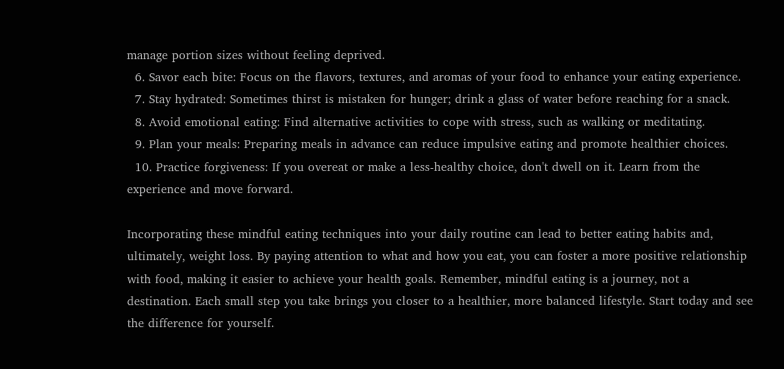manage portion sizes without feeling deprived.
  6. Savor each bite: Focus on the flavors, textures, and aromas of your food to enhance your eating experience.
  7. Stay hydrated: Sometimes thirst is mistaken for hunger; drink a glass of water before reaching for a snack.
  8. Avoid emotional eating: Find alternative activities to cope with stress, such as walking or meditating.
  9. Plan your meals: Preparing meals in advance can reduce impulsive eating and promote healthier choices.
  10. Practice forgiveness: If you overeat or make a less-healthy choice, don't dwell on it. Learn from the experience and move forward.

Incorporating these mindful eating techniques into your daily routine can lead to better eating habits and, ultimately, weight loss. By paying attention to what and how you eat, you can foster a more positive relationship with food, making it easier to achieve your health goals. Remember, mindful eating is a journey, not a destination. Each small step you take brings you closer to a healthier, more balanced lifestyle. Start today and see the difference for yourself.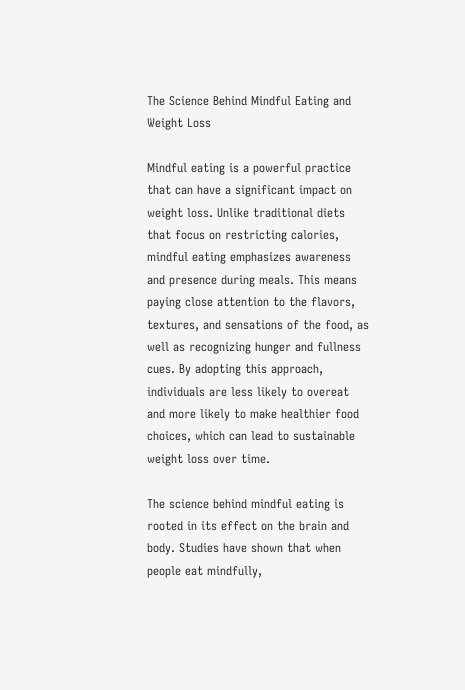The Science Behind Mindful Eating and Weight Loss

Mindful eating is a powerful practice that can have a significant impact on weight loss. Unlike traditional diets that focus on restricting calories, mindful eating emphasizes awareness and presence during meals. This means paying close attention to the flavors, textures, and sensations of the food, as well as recognizing hunger and fullness cues. By adopting this approach, individuals are less likely to overeat and more likely to make healthier food choices, which can lead to sustainable weight loss over time.

The science behind mindful eating is rooted in its effect on the brain and body. Studies have shown that when people eat mindfully,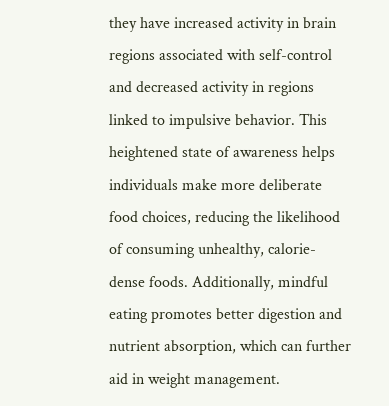they have increased activity in brain regions associated with self-control and decreased activity in regions linked to impulsive behavior. This heightened state of awareness helps individuals make more deliberate food choices, reducing the likelihood of consuming unhealthy, calorie-dense foods. Additionally, mindful eating promotes better digestion and nutrient absorption, which can further aid in weight management.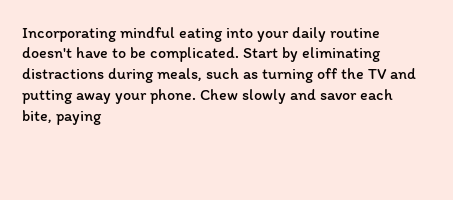Incorporating mindful eating into your daily routine doesn't have to be complicated. Start by eliminating distractions during meals, such as turning off the TV and putting away your phone. Chew slowly and savor each bite, paying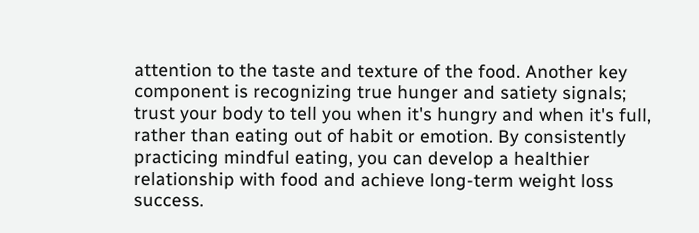attention to the taste and texture of the food. Another key component is recognizing true hunger and satiety signals; trust your body to tell you when it's hungry and when it's full, rather than eating out of habit or emotion. By consistently practicing mindful eating, you can develop a healthier relationship with food and achieve long-term weight loss success.